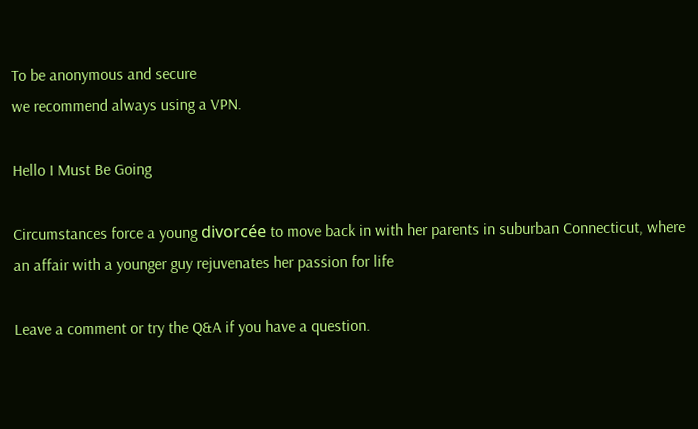To be anonymous and secure
we recommend always using a VPN.

Hello I Must Be Going

Circumstances force a young divorcée to move back in with her parents in suburban Connecticut, where an affair with a younger guy rejuvenates her passion for life

Leave a comment or try the Q&A if you have a question.